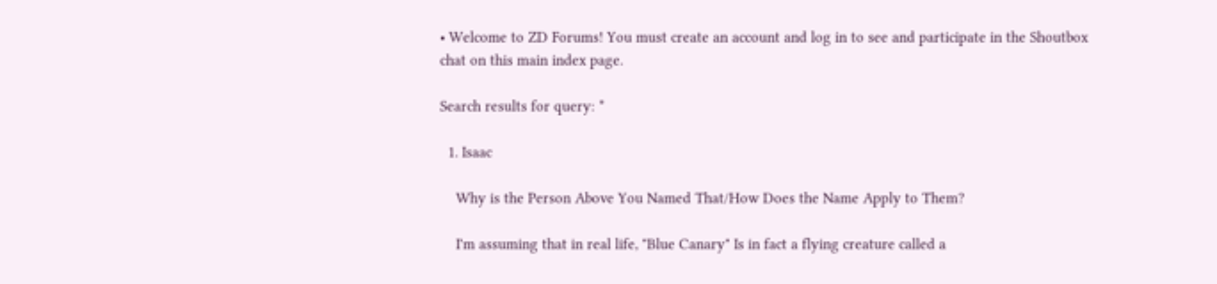• Welcome to ZD Forums! You must create an account and log in to see and participate in the Shoutbox chat on this main index page.

Search results for query: *

  1. Isaac

    Why is the Person Above You Named That/How Does the Name Apply to Them?

    I'm assuming that in real life, "Blue Canary" Is in fact a flying creature called a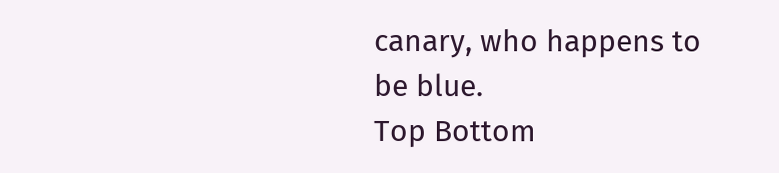canary, who happens to be blue.
Top Bottom